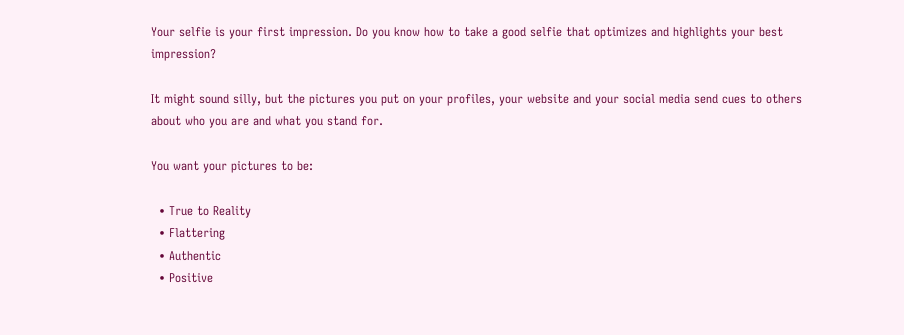Your selfie is your first impression. Do you know how to take a good selfie that optimizes and highlights your best impression?

It might sound silly, but the pictures you put on your profiles, your website and your social media send cues to others about who you are and what you stand for.

You want your pictures to be:

  • True to Reality
  • Flattering
  • Authentic
  • Positive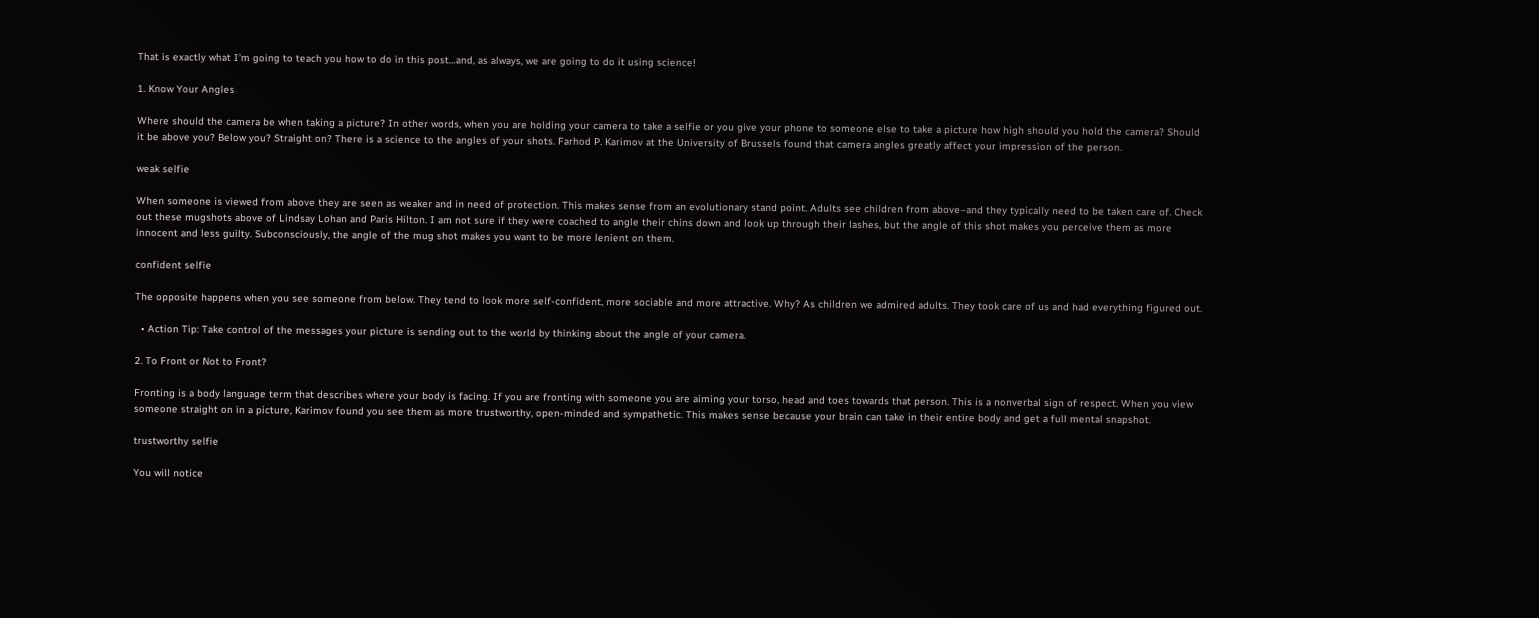That is exactly what I’m going to teach you how to do in this post…and, as always, we are going to do it using science!

1. Know Your Angles

Where should the camera be when taking a picture? In other words, when you are holding your camera to take a selfie or you give your phone to someone else to take a picture how high should you hold the camera? Should it be above you? Below you? Straight on? There is a science to the angles of your shots. Farhod P. Karimov at the University of Brussels found that camera angles greatly affect your impression of the person.

weak selfie

When someone is viewed from above they are seen as weaker and in need of protection. This makes sense from an evolutionary stand point. Adults see children from above–and they typically need to be taken care of. Check out these mugshots above of Lindsay Lohan and Paris Hilton. I am not sure if they were coached to angle their chins down and look up through their lashes, but the angle of this shot makes you perceive them as more innocent and less guilty. Subconsciously, the angle of the mug shot makes you want to be more lenient on them.

confident selfie

The opposite happens when you see someone from below. They tend to look more self-confident, more sociable and more attractive. Why? As children we admired adults. They took care of us and had everything figured out.

  • Action Tip: Take control of the messages your picture is sending out to the world by thinking about the angle of your camera.

2. To Front or Not to Front?

Fronting is a body language term that describes where your body is facing. If you are fronting with someone you are aiming your torso, head and toes towards that person. This is a nonverbal sign of respect. When you view someone straight on in a picture, Karimov found you see them as more trustworthy, open-minded and sympathetic. This makes sense because your brain can take in their entire body and get a full mental snapshot.

trustworthy selfie

You will notice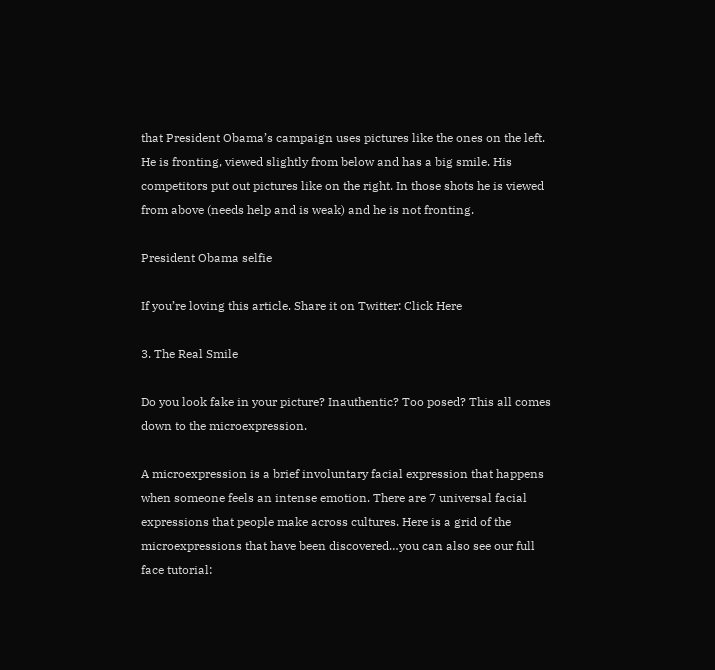that President Obama’s campaign uses pictures like the ones on the left. He is fronting, viewed slightly from below and has a big smile. His competitors put out pictures like on the right. In those shots he is viewed from above (needs help and is weak) and he is not fronting.

President Obama selfie

If you’re loving this article. Share it on Twitter: Click Here

3. The Real Smile

Do you look fake in your picture? Inauthentic? Too posed? This all comes down to the microexpression.

A microexpression is a brief involuntary facial expression that happens when someone feels an intense emotion. There are 7 universal facial expressions that people make across cultures. Here is a grid of the microexpressions that have been discovered…you can also see our full face tutorial: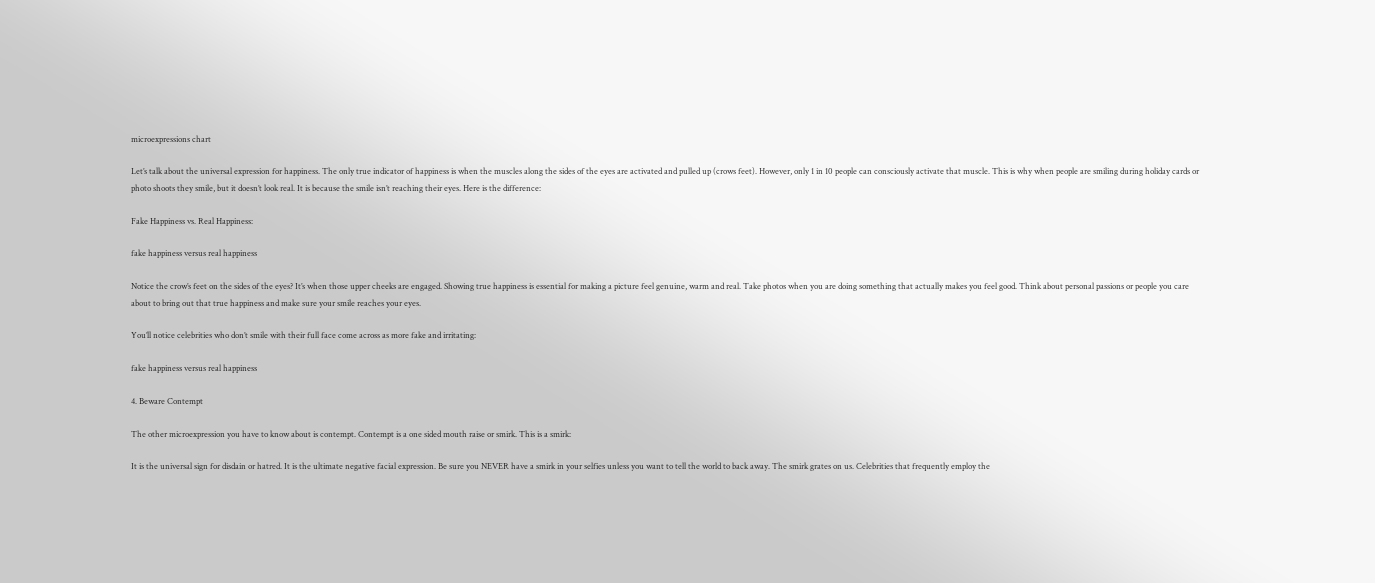microexpressions chart

Let’s talk about the universal expression for happiness. The only true indicator of happiness is when the muscles along the sides of the eyes are activated and pulled up (crows feet). However, only 1 in 10 people can consciously activate that muscle. This is why when people are smiling during holiday cards or photo shoots they smile, but it doesn’t look real. It is because the smile isn’t reaching their eyes. Here is the difference:

Fake Happiness vs. Real Happiness:

fake happiness versus real happiness

Notice the crow’s feet on the sides of the eyes? It’s when those upper cheeks are engaged. Showing true happiness is essential for making a picture feel genuine, warm and real. Take photos when you are doing something that actually makes you feel good. Think about personal passions or people you care about to bring out that true happiness and make sure your smile reaches your eyes.

You’ll notice celebrities who don’t smile with their full face come across as more fake and irritating:

fake happiness versus real happiness

4. Beware Contempt

The other microexpression you have to know about is contempt. Contempt is a one sided mouth raise or smirk. This is a smirk:

It is the universal sign for disdain or hatred. It is the ultimate negative facial expression. Be sure you NEVER have a smirk in your selfies unless you want to tell the world to back away. The smirk grates on us. Celebrities that frequently employ the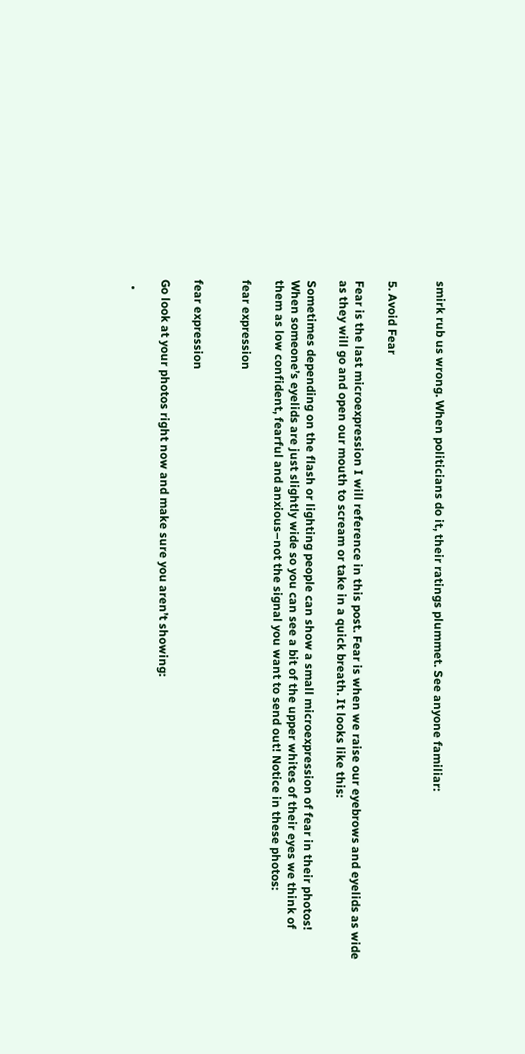smirk rub us wrong. When politicians do it, their ratings plummet. See anyone familiar:


5. Avoid Fear

Fear is the last microexpression I will reference in this post. Fear is when we raise our eyebrows and eyelids as wide as they will go and open our mouth to scream or take in a quick breath. It looks like this:

Sometimes depending on the flash or lighting people can show a small microexpression of fear in their photos! When someone’s eyelids are just slightly wide so you can see a bit of the upper whites of their eyes we think of them as low confident, fearful and anxious–not the signal you want to send out! Notice in these photos:

fear expression


fear expression

Go look at your photos right now and make sure you aren’t showing:

  •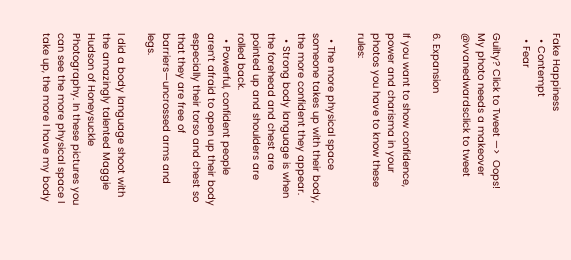Fake Happiness
  • Contempt
  • Fear

Guilty? Click to Tweet —>  Oops! My photo needs a makeover @vvanedwardsclick to tweet

6. Expansion

If you want to show confidence, power and charisma in your photos you have to know these rules:

  • The more physical space someone takes up with their body, the more confident they appear.
  • Strong body language is when the forehead and chest are pointed up and shoulders are rolled back.
  • Powerful, confident people aren’t afraid to open up their body especially their torso and chest so that they are free of barriers—uncrossed arms and legs.

I did a body language shoot with the amazingly talented Maggie Hudson of Honeysuckle Photography. In these pictures you can see the more physical space I take up, the more I have my body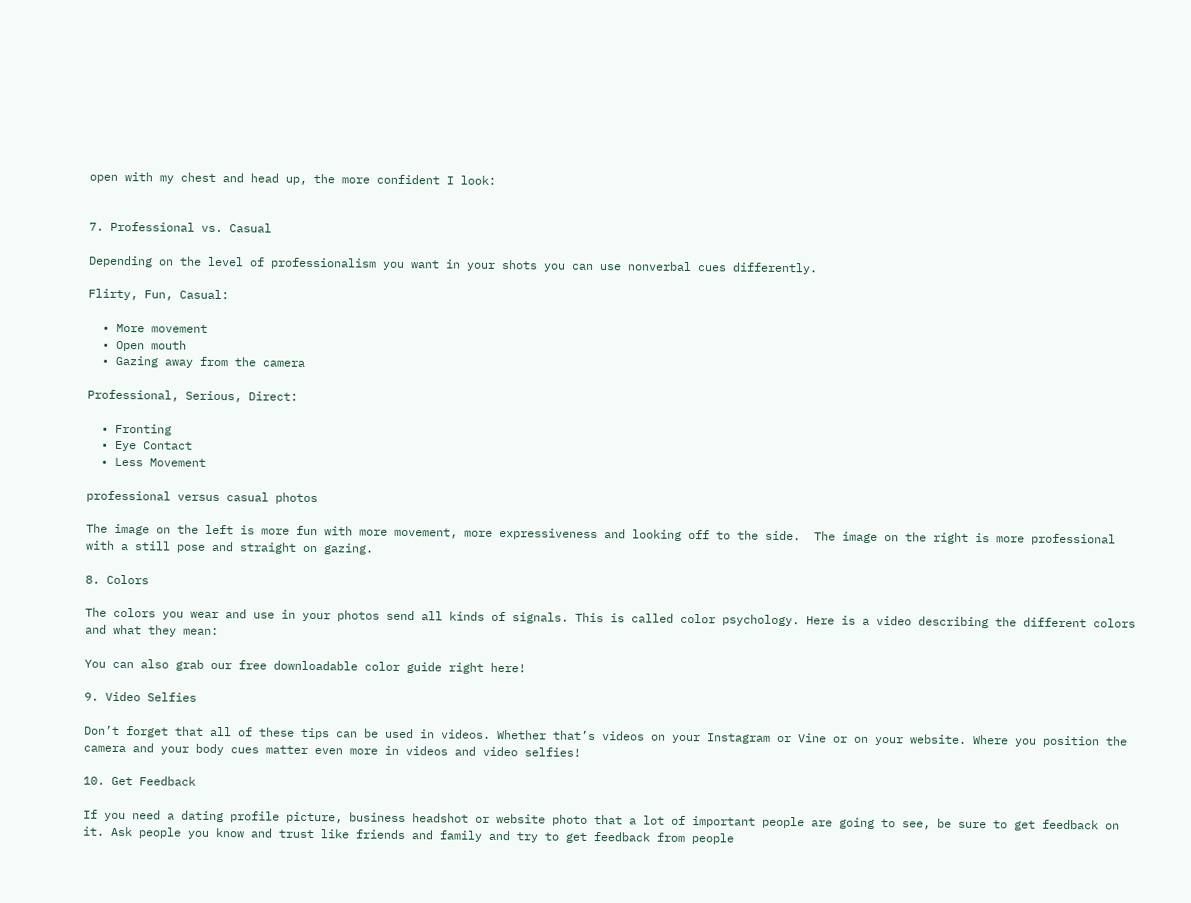open with my chest and head up, the more confident I look:


7. Professional vs. Casual

Depending on the level of professionalism you want in your shots you can use nonverbal cues differently.

Flirty, Fun, Casual:

  • More movement
  • Open mouth
  • Gazing away from the camera

Professional, Serious, Direct:

  • Fronting
  • Eye Contact
  • Less Movement

professional versus casual photos

The image on the left is more fun with more movement, more expressiveness and looking off to the side.  The image on the right is more professional with a still pose and straight on gazing.

8. Colors

The colors you wear and use in your photos send all kinds of signals. This is called color psychology. Here is a video describing the different colors and what they mean:

You can also grab our free downloadable color guide right here!

9. Video Selfies

Don’t forget that all of these tips can be used in videos. Whether that’s videos on your Instagram or Vine or on your website. Where you position the camera and your body cues matter even more in videos and video selfies!

10. Get Feedback

If you need a dating profile picture, business headshot or website photo that a lot of important people are going to see, be sure to get feedback on it. Ask people you know and trust like friends and family and try to get feedback from people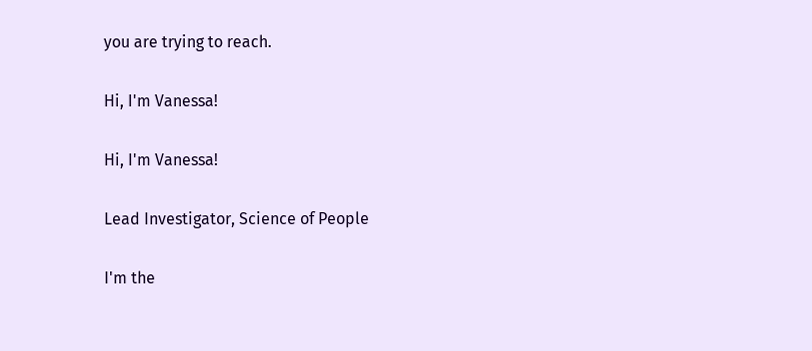you are trying to reach.

Hi, I'm Vanessa!

Hi, I'm Vanessa!

Lead Investigator, Science of People

I'm the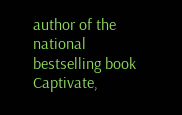author of the national bestselling book Captivate,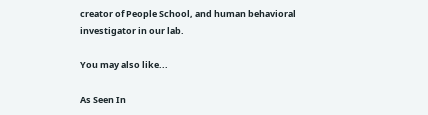creator of People School, and human behavioral investigator in our lab.

You may also like...

As Seen In